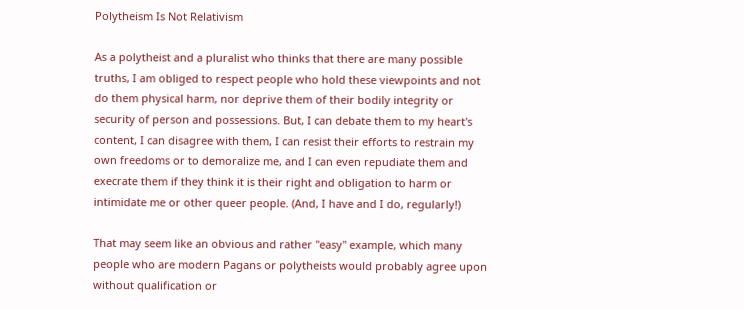Polytheism Is Not Relativism

As a polytheist and a pluralist who thinks that there are many possible truths, I am obliged to respect people who hold these viewpoints and not do them physical harm, nor deprive them of their bodily integrity or security of person and possessions. But, I can debate them to my heart's content, I can disagree with them, I can resist their efforts to restrain my own freedoms or to demoralize me, and I can even repudiate them and execrate them if they think it is their right and obligation to harm or intimidate me or other queer people. (And, I have and I do, regularly!)

That may seem like an obvious and rather "easy" example, which many people who are modern Pagans or polytheists would probably agree upon without qualification or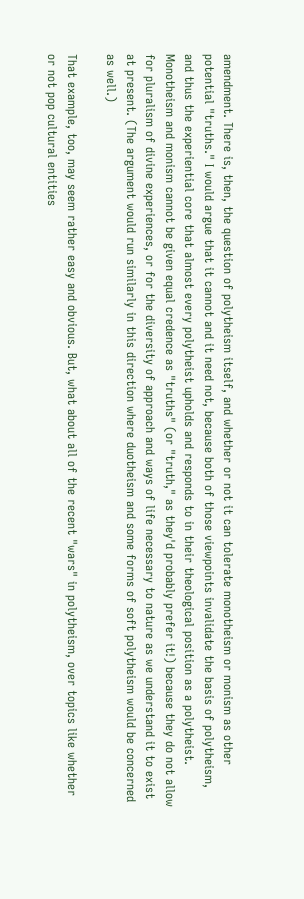amendment. There is, then, the question of polytheism itself, and whether or not it can tolerate monotheism or monism as other potential "truths." I would argue that it cannot and it need not, because both of those viewpoints invalidate the basis of polytheism, and thus the experiential core that almost every polytheist upholds and responds to in their theological position as a polytheist. Monotheism and monism cannot be given equal credence as "truths" (or "truth," as they'd probably prefer it!) because they do not allow for pluralism of divine experiences, or for the diversity of approach and ways of life necessary to nature as we understand it to exist at present. (The argument would run similarly in this direction where duotheism and some forms of soft polytheism would be concerned as well.)

That example, too, may seem rather easy and obvious. But, what about all of the recent "wars" in polytheism, over topics like whether or not pop cultural entities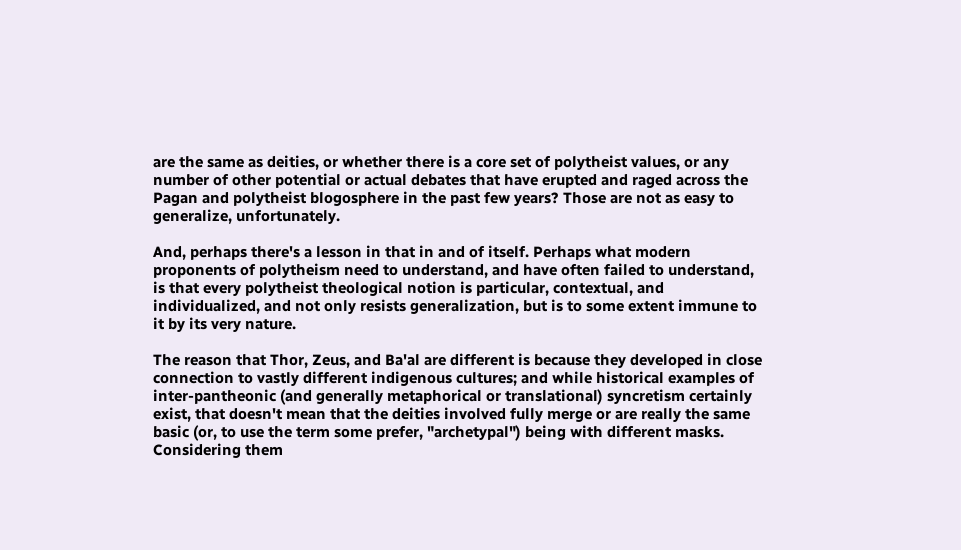are the same as deities, or whether there is a core set of polytheist values, or any number of other potential or actual debates that have erupted and raged across the Pagan and polytheist blogosphere in the past few years? Those are not as easy to generalize, unfortunately.

And, perhaps there's a lesson in that in and of itself. Perhaps what modern proponents of polytheism need to understand, and have often failed to understand, is that every polytheist theological notion is particular, contextual, and individualized, and not only resists generalization, but is to some extent immune to it by its very nature.

The reason that Thor, Zeus, and Ba'al are different is because they developed in close connection to vastly different indigenous cultures; and while historical examples of inter-pantheonic (and generally metaphorical or translational) syncretism certainly exist, that doesn't mean that the deities involved fully merge or are really the same basic (or, to use the term some prefer, "archetypal") being with different masks. Considering them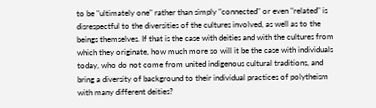to be "ultimately one" rather than simply "connected" or even "related" is disrespectful to the diversities of the cultures involved, as well as to the beings themselves. If that is the case with deities and with the cultures from which they originate, how much more so will it be the case with individuals today, who do not come from united indigenous cultural traditions, and bring a diversity of background to their individual practices of polytheism with many different deities?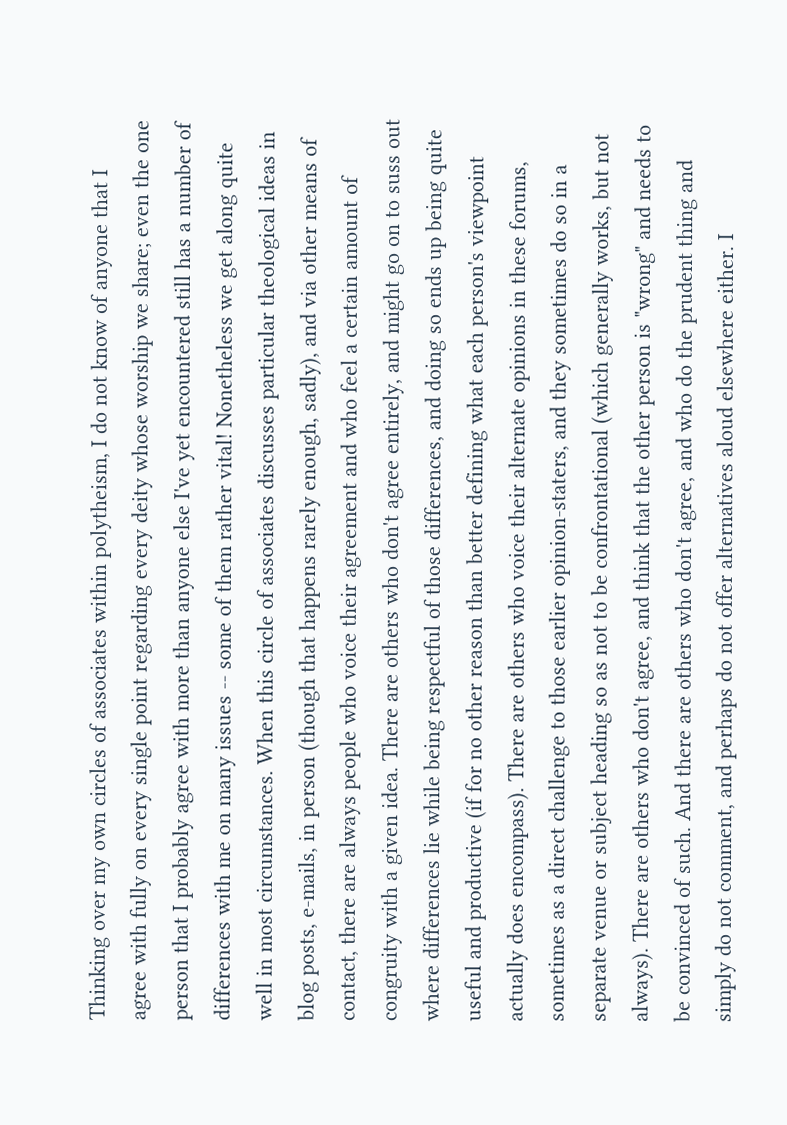Thinking over my own circles of associates within polytheism, I do not know of anyone that I agree with fully on every single point regarding every deity whose worship we share; even the one person that I probably agree with more than anyone else I've yet encountered still has a number of differences with me on many issues -- some of them rather vital! Nonetheless we get along quite well in most circumstances. When this circle of associates discusses particular theological ideas in blog posts, e-mails, in person (though that happens rarely enough, sadly), and via other means of contact, there are always people who voice their agreement and who feel a certain amount of congruity with a given idea. There are others who don't agree entirely, and might go on to suss out where differences lie while being respectful of those differences, and doing so ends up being quite useful and productive (if for no other reason than better defining what each person's viewpoint actually does encompass). There are others who voice their alternate opinions in these forums, sometimes as a direct challenge to those earlier opinion-staters, and they sometimes do so in a separate venue or subject heading so as not to be confrontational (which generally works, but not always). There are others who don't agree, and think that the other person is "wrong" and needs to be convinced of such. And there are others who don't agree, and who do the prudent thing and simply do not comment, and perhaps do not offer alternatives aloud elsewhere either. I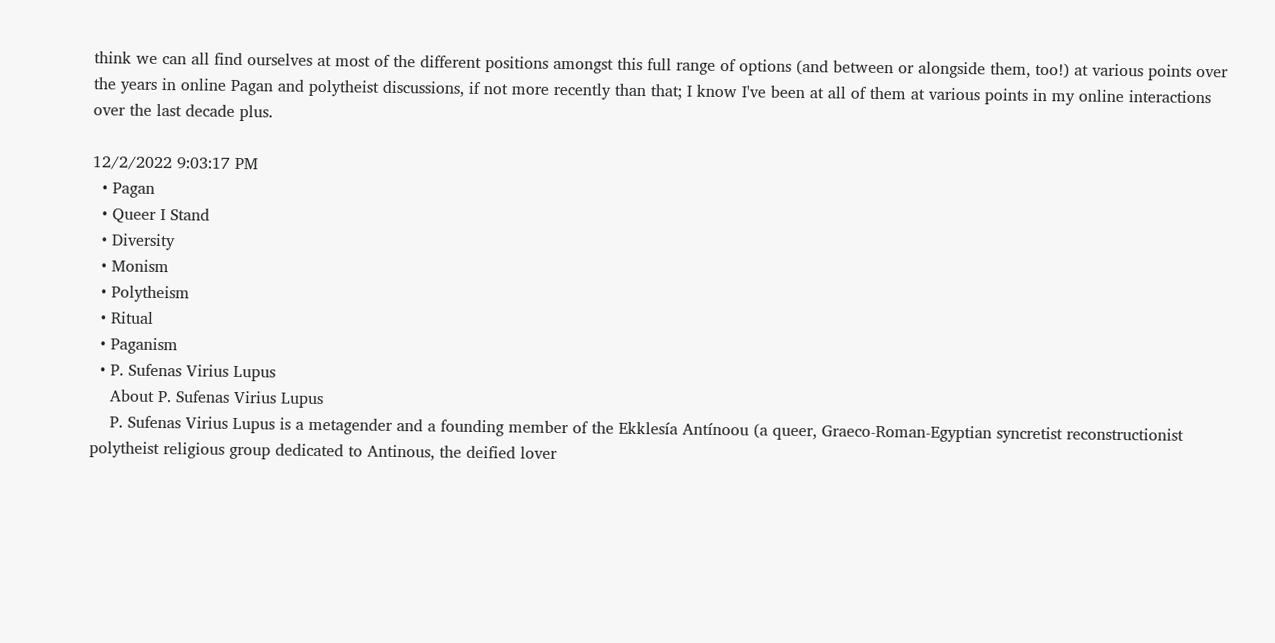think we can all find ourselves at most of the different positions amongst this full range of options (and between or alongside them, too!) at various points over the years in online Pagan and polytheist discussions, if not more recently than that; I know I've been at all of them at various points in my online interactions over the last decade plus.

12/2/2022 9:03:17 PM
  • Pagan
  • Queer I Stand
  • Diversity
  • Monism
  • Polytheism
  • Ritual
  • Paganism
  • P. Sufenas Virius Lupus
    About P. Sufenas Virius Lupus
    P. Sufenas Virius Lupus is a metagender and a founding member of the Ekklesía Antínoou (a queer, Graeco-Roman-Egyptian syncretist reconstructionist polytheist religious group dedicated to Antinous, the deified lover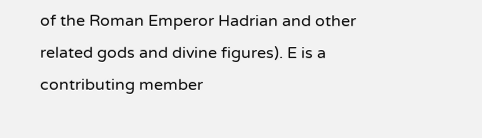of the Roman Emperor Hadrian and other related gods and divine figures). E is a contributing member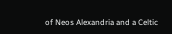of Neos Alexandria and a Celtic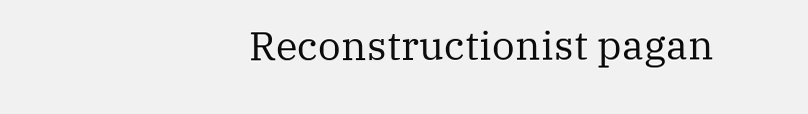Reconstructionist pagan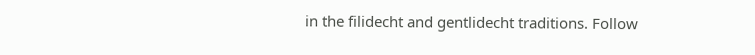in the filidecht and gentlidecht traditions. Follow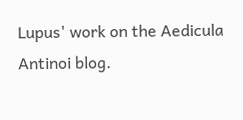Lupus' work on the Aedicula Antinoi blog.